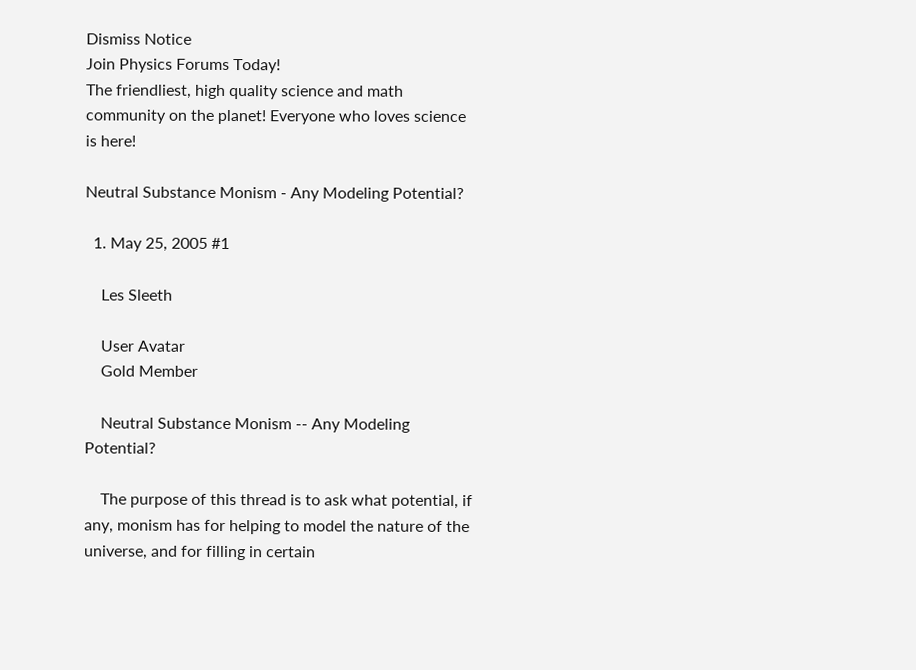Dismiss Notice
Join Physics Forums Today!
The friendliest, high quality science and math community on the planet! Everyone who loves science is here!

Neutral Substance Monism - Any Modeling Potential?

  1. May 25, 2005 #1

    Les Sleeth

    User Avatar
    Gold Member

    Neutral Substance Monism -- Any Modeling Potential?

    The purpose of this thread is to ask what potential, if any, monism has for helping to model the nature of the universe, and for filling in certain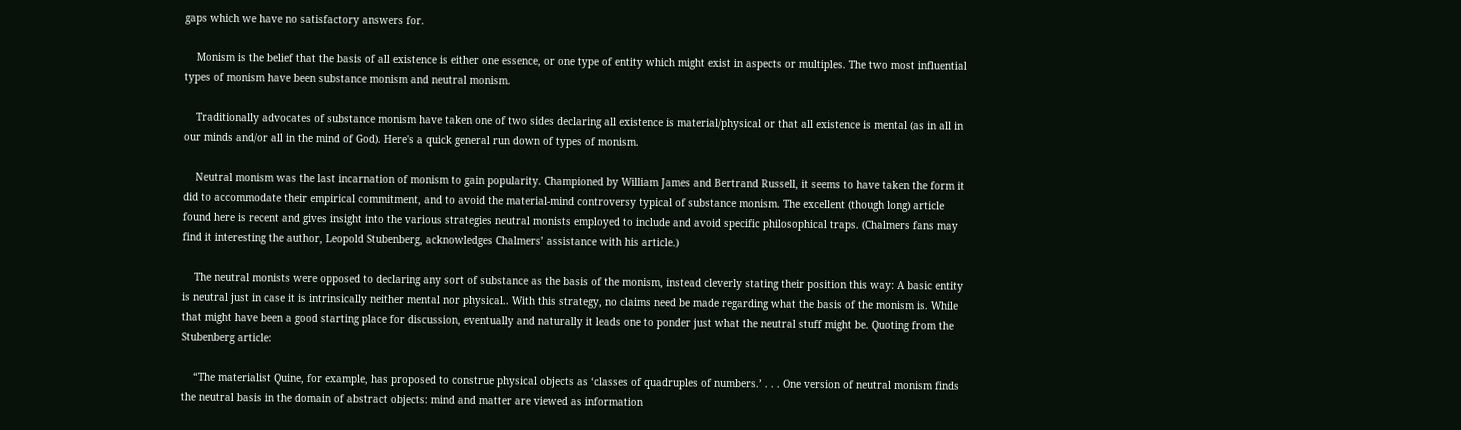gaps which we have no satisfactory answers for.

    Monism is the belief that the basis of all existence is either one essence, or one type of entity which might exist in aspects or multiples. The two most influential types of monism have been substance monism and neutral monism.

    Traditionally advocates of substance monism have taken one of two sides declaring all existence is material/physical or that all existence is mental (as in all in our minds and/or all in the mind of God). Here's a quick general run down of types of monism.

    Neutral monism was the last incarnation of monism to gain popularity. Championed by William James and Bertrand Russell, it seems to have taken the form it did to accommodate their empirical commitment, and to avoid the material-mind controversy typical of substance monism. The excellent (though long) article found here is recent and gives insight into the various strategies neutral monists employed to include and avoid specific philosophical traps. (Chalmers fans may find it interesting the author, Leopold Stubenberg, acknowledges Chalmers’ assistance with his article.)

    The neutral monists were opposed to declaring any sort of substance as the basis of the monism, instead cleverly stating their position this way: A basic entity is neutral just in case it is intrinsically neither mental nor physical.. With this strategy, no claims need be made regarding what the basis of the monism is. While that might have been a good starting place for discussion, eventually and naturally it leads one to ponder just what the neutral stuff might be. Quoting from the Stubenberg article:

    “The materialist Quine, for example, has proposed to construe physical objects as ‘classes of quadruples of numbers.’ . . . One version of neutral monism finds the neutral basis in the domain of abstract objects: mind and matter are viewed as information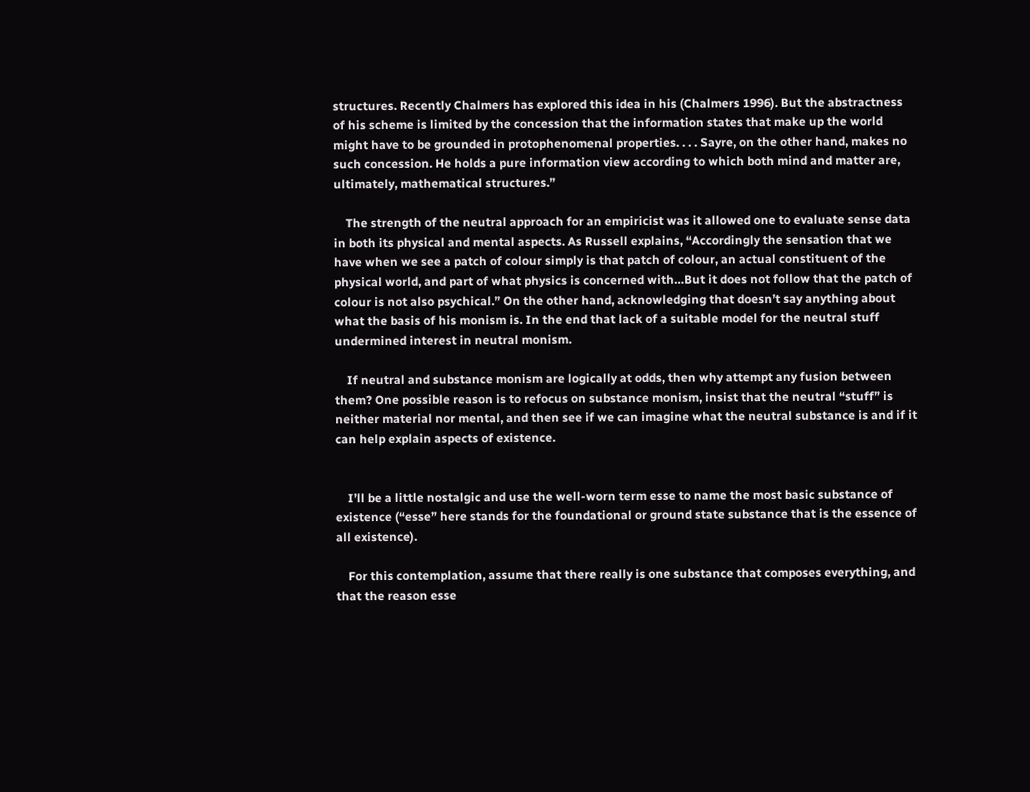structures. Recently Chalmers has explored this idea in his (Chalmers 1996). But the abstractness of his scheme is limited by the concession that the information states that make up the world might have to be grounded in protophenomenal properties. . . . Sayre, on the other hand, makes no such concession. He holds a pure information view according to which both mind and matter are, ultimately, mathematical structures.”

    The strength of the neutral approach for an empiricist was it allowed one to evaluate sense data in both its physical and mental aspects. As Russell explains, “Accordingly the sensation that we have when we see a patch of colour simply is that patch of colour, an actual constituent of the physical world, and part of what physics is concerned with…But it does not follow that the patch of colour is not also psychical.” On the other hand, acknowledging that doesn’t say anything about what the basis of his monism is. In the end that lack of a suitable model for the neutral stuff undermined interest in neutral monism.

    If neutral and substance monism are logically at odds, then why attempt any fusion between them? One possible reason is to refocus on substance monism, insist that the neutral “stuff” is neither material nor mental, and then see if we can imagine what the neutral substance is and if it can help explain aspects of existence.


    I’ll be a little nostalgic and use the well-worn term esse to name the most basic substance of existence (“esse” here stands for the foundational or ground state substance that is the essence of all existence).

    For this contemplation, assume that there really is one substance that composes everything, and that the reason esse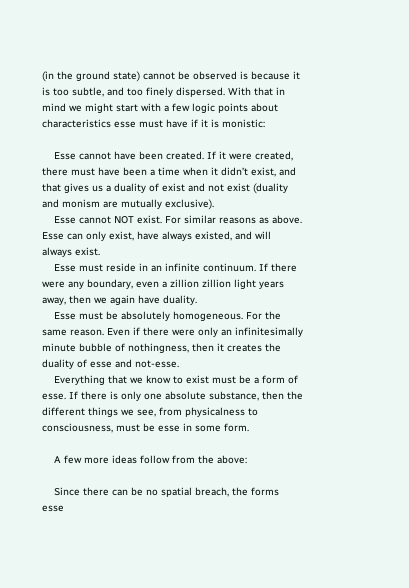(in the ground state) cannot be observed is because it is too subtle, and too finely dispersed. With that in mind we might start with a few logic points about characteristics esse must have if it is monistic:

    Esse cannot have been created. If it were created, there must have been a time when it didn’t exist, and that gives us a duality of exist and not exist (duality and monism are mutually exclusive).
    Esse cannot NOT exist. For similar reasons as above. Esse can only exist, have always existed, and will always exist.
    Esse must reside in an infinite continuum. If there were any boundary, even a zillion zillion light years away, then we again have duality.
    Esse must be absolutely homogeneous. For the same reason. Even if there were only an infinitesimally minute bubble of nothingness, then it creates the duality of esse and not-esse.
    Everything that we know to exist must be a form of esse. If there is only one absolute substance, then the different things we see, from physicalness to consciousness, must be esse in some form.

    A few more ideas follow from the above:

    Since there can be no spatial breach, the forms esse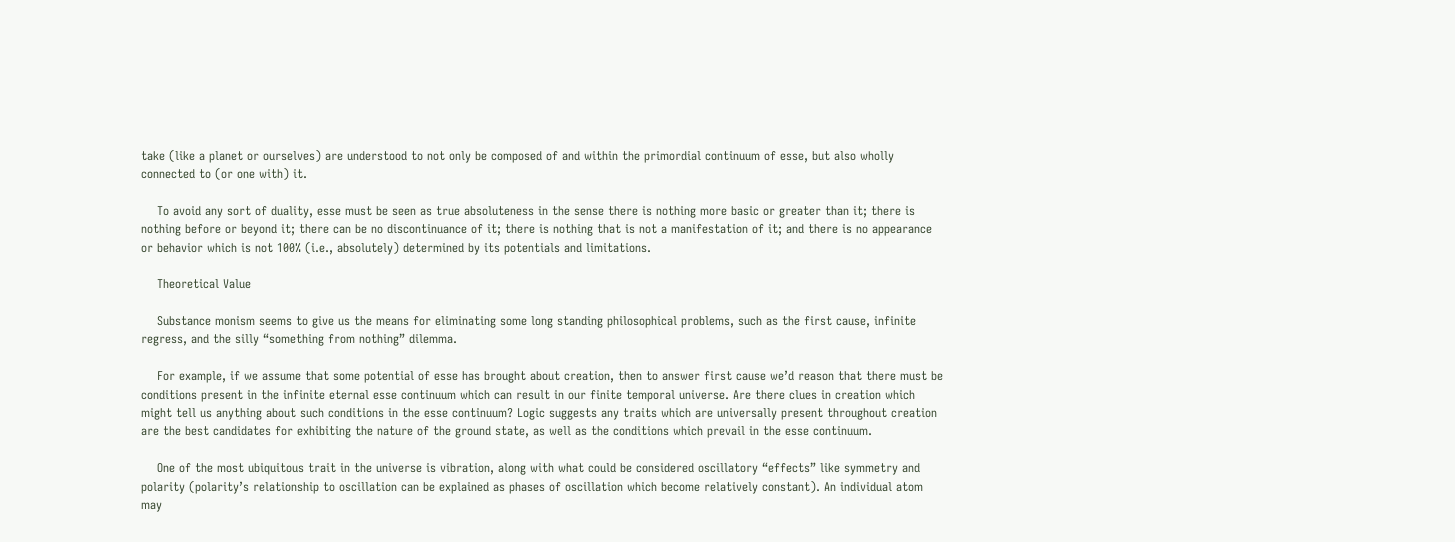take (like a planet or ourselves) are understood to not only be composed of and within the primordial continuum of esse, but also wholly connected to (or one with) it.

    To avoid any sort of duality, esse must be seen as true absoluteness in the sense there is nothing more basic or greater than it; there is nothing before or beyond it; there can be no discontinuance of it; there is nothing that is not a manifestation of it; and there is no appearance or behavior which is not 100% (i.e., absolutely) determined by its potentials and limitations.

    Theoretical Value

    Substance monism seems to give us the means for eliminating some long standing philosophical problems, such as the first cause, infinite regress, and the silly “something from nothing” dilemma.

    For example, if we assume that some potential of esse has brought about creation, then to answer first cause we’d reason that there must be conditions present in the infinite eternal esse continuum which can result in our finite temporal universe. Are there clues in creation which might tell us anything about such conditions in the esse continuum? Logic suggests any traits which are universally present throughout creation are the best candidates for exhibiting the nature of the ground state, as well as the conditions which prevail in the esse continuum.

    One of the most ubiquitous trait in the universe is vibration, along with what could be considered oscillatory “effects” like symmetry and polarity (polarity’s relationship to oscillation can be explained as phases of oscillation which become relatively constant). An individual atom may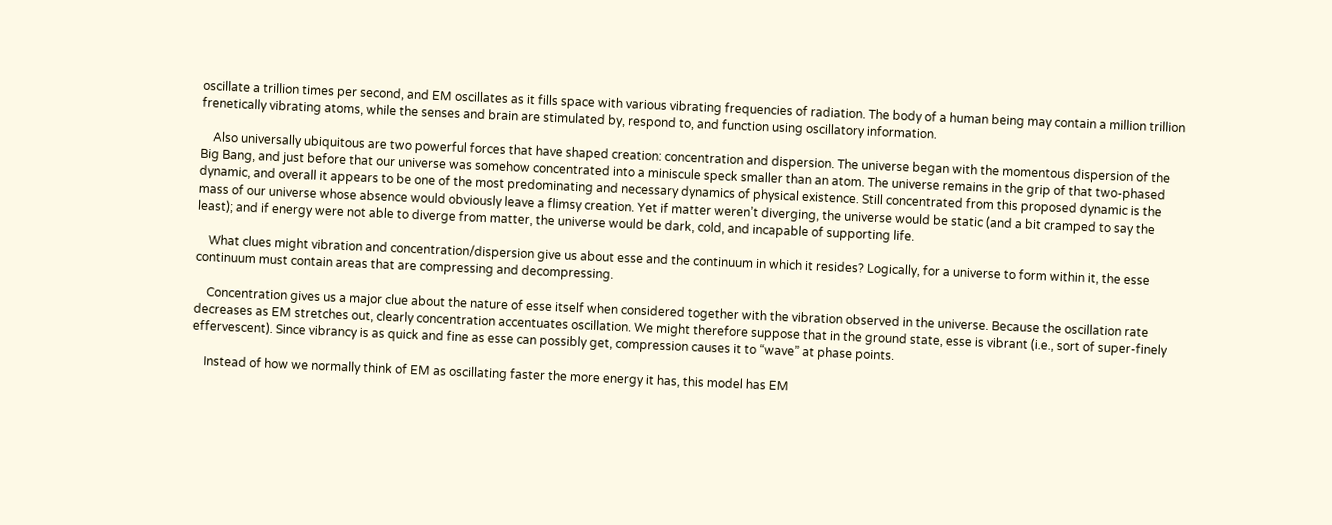oscillate a trillion times per second, and EM oscillates as it fills space with various vibrating frequencies of radiation. The body of a human being may contain a million trillion frenetically vibrating atoms, while the senses and brain are stimulated by, respond to, and function using oscillatory information.

    Also universally ubiquitous are two powerful forces that have shaped creation: concentration and dispersion. The universe began with the momentous dispersion of the Big Bang, and just before that our universe was somehow concentrated into a miniscule speck smaller than an atom. The universe remains in the grip of that two-phased dynamic, and overall it appears to be one of the most predominating and necessary dynamics of physical existence. Still concentrated from this proposed dynamic is the mass of our universe whose absence would obviously leave a flimsy creation. Yet if matter weren’t diverging, the universe would be static (and a bit cramped to say the least); and if energy were not able to diverge from matter, the universe would be dark, cold, and incapable of supporting life.

    What clues might vibration and concentration/dispersion give us about esse and the continuum in which it resides? Logically, for a universe to form within it, the esse continuum must contain areas that are compressing and decompressing.

    Concentration gives us a major clue about the nature of esse itself when considered together with the vibration observed in the universe. Because the oscillation rate decreases as EM stretches out, clearly concentration accentuates oscillation. We might therefore suppose that in the ground state, esse is vibrant (i.e., sort of super-finely effervescent). Since vibrancy is as quick and fine as esse can possibly get, compression causes it to “wave” at phase points.

    Instead of how we normally think of EM as oscillating faster the more energy it has, this model has EM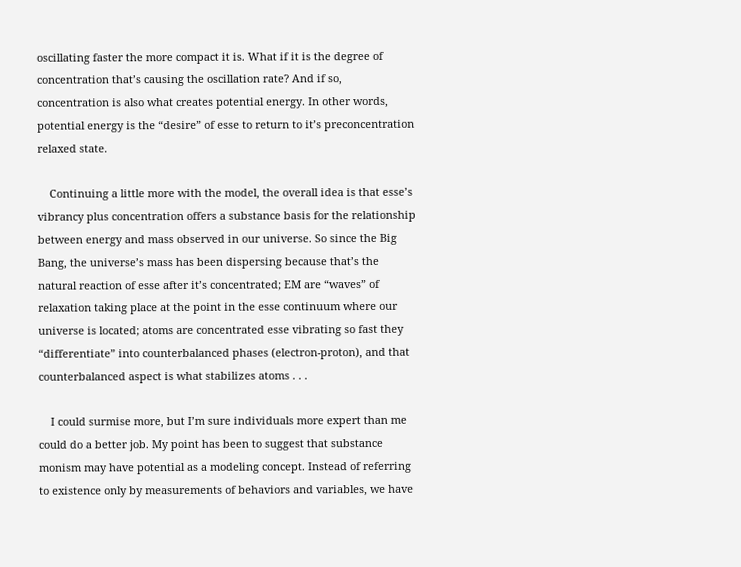oscillating faster the more compact it is. What if it is the degree of concentration that’s causing the oscillation rate? And if so, concentration is also what creates potential energy. In other words, potential energy is the “desire” of esse to return to it’s preconcentration relaxed state.

    Continuing a little more with the model, the overall idea is that esse’s vibrancy plus concentration offers a substance basis for the relationship between energy and mass observed in our universe. So since the Big Bang, the universe’s mass has been dispersing because that’s the natural reaction of esse after it’s concentrated; EM are “waves” of relaxation taking place at the point in the esse continuum where our universe is located; atoms are concentrated esse vibrating so fast they “differentiate” into counterbalanced phases (electron-proton), and that counterbalanced aspect is what stabilizes atoms . . .

    I could surmise more, but I’m sure individuals more expert than me could do a better job. My point has been to suggest that substance monism may have potential as a modeling concept. Instead of referring to existence only by measurements of behaviors and variables, we have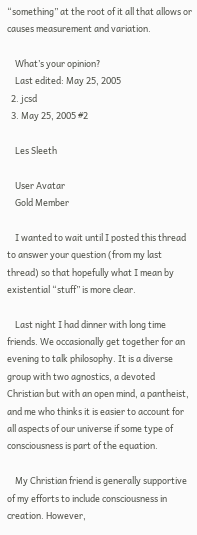“something” at the root of it all that allows or causes measurement and variation.

    What’s your opinion?
    Last edited: May 25, 2005
  2. jcsd
  3. May 25, 2005 #2

    Les Sleeth

    User Avatar
    Gold Member

    I wanted to wait until I posted this thread to answer your question (from my last thread) so that hopefully what I mean by existential “stuff” is more clear.

    Last night I had dinner with long time friends. We occasionally get together for an evening to talk philosophy. It is a diverse group with two agnostics, a devoted Christian but with an open mind, a pantheist, and me who thinks it is easier to account for all aspects of our universe if some type of consciousness is part of the equation.

    My Christian friend is generally supportive of my efforts to include consciousness in creation. However,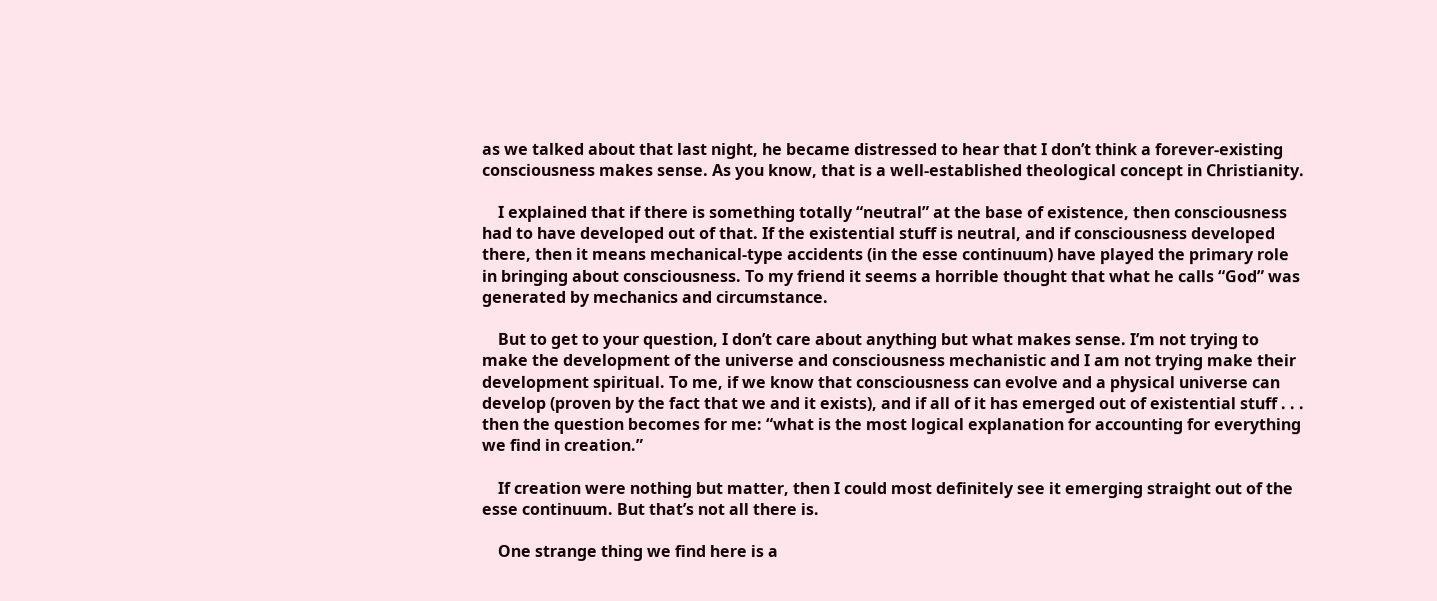as we talked about that last night, he became distressed to hear that I don’t think a forever-existing consciousness makes sense. As you know, that is a well-established theological concept in Christianity.

    I explained that if there is something totally “neutral” at the base of existence, then consciousness had to have developed out of that. If the existential stuff is neutral, and if consciousness developed there, then it means mechanical-type accidents (in the esse continuum) have played the primary role in bringing about consciousness. To my friend it seems a horrible thought that what he calls “God” was generated by mechanics and circumstance.

    But to get to your question, I don’t care about anything but what makes sense. I’m not trying to make the development of the universe and consciousness mechanistic and I am not trying make their development spiritual. To me, if we know that consciousness can evolve and a physical universe can develop (proven by the fact that we and it exists), and if all of it has emerged out of existential stuff . . . then the question becomes for me: “what is the most logical explanation for accounting for everything we find in creation.”

    If creation were nothing but matter, then I could most definitely see it emerging straight out of the esse continuum. But that’s not all there is.

    One strange thing we find here is a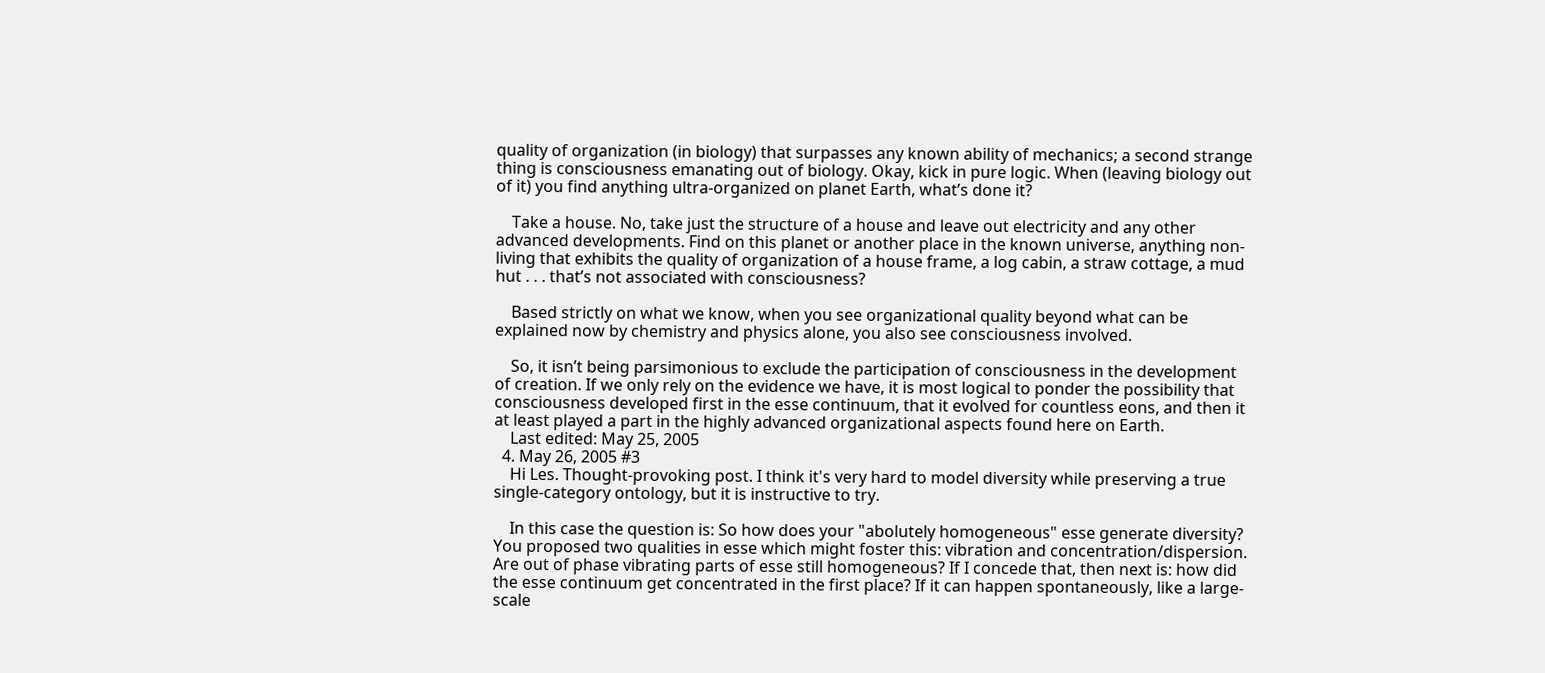quality of organization (in biology) that surpasses any known ability of mechanics; a second strange thing is consciousness emanating out of biology. Okay, kick in pure logic. When (leaving biology out of it) you find anything ultra-organized on planet Earth, what’s done it?

    Take a house. No, take just the structure of a house and leave out electricity and any other advanced developments. Find on this planet or another place in the known universe, anything non-living that exhibits the quality of organization of a house frame, a log cabin, a straw cottage, a mud hut . . . that’s not associated with consciousness?

    Based strictly on what we know, when you see organizational quality beyond what can be explained now by chemistry and physics alone, you also see consciousness involved.

    So, it isn’t being parsimonious to exclude the participation of consciousness in the development of creation. If we only rely on the evidence we have, it is most logical to ponder the possibility that consciousness developed first in the esse continuum, that it evolved for countless eons, and then it at least played a part in the highly advanced organizational aspects found here on Earth.
    Last edited: May 25, 2005
  4. May 26, 2005 #3
    Hi Les. Thought-provoking post. I think it's very hard to model diversity while preserving a true single-category ontology, but it is instructive to try.

    In this case the question is: So how does your "abolutely homogeneous" esse generate diversity? You proposed two qualities in esse which might foster this: vibration and concentration/dispersion. Are out of phase vibrating parts of esse still homogeneous? If I concede that, then next is: how did the esse continuum get concentrated in the first place? If it can happen spontaneously, like a large-scale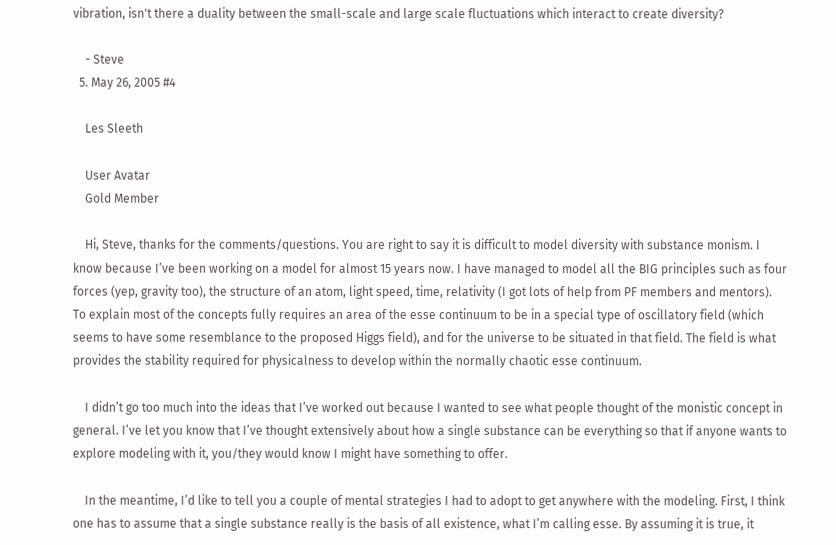vibration, isn't there a duality between the small-scale and large scale fluctuations which interact to create diversity?

    - Steve
  5. May 26, 2005 #4

    Les Sleeth

    User Avatar
    Gold Member

    Hi, Steve, thanks for the comments/questions. You are right to say it is difficult to model diversity with substance monism. I know because I’ve been working on a model for almost 15 years now. I have managed to model all the BIG principles such as four forces (yep, gravity too), the structure of an atom, light speed, time, relativity (I got lots of help from PF members and mentors). To explain most of the concepts fully requires an area of the esse continuum to be in a special type of oscillatory field (which seems to have some resemblance to the proposed Higgs field), and for the universe to be situated in that field. The field is what provides the stability required for physicalness to develop within the normally chaotic esse continuum.

    I didn’t go too much into the ideas that I’ve worked out because I wanted to see what people thought of the monistic concept in general. I’ve let you know that I’ve thought extensively about how a single substance can be everything so that if anyone wants to explore modeling with it, you/they would know I might have something to offer.

    In the meantime, I’d like to tell you a couple of mental strategies I had to adopt to get anywhere with the modeling. First, I think one has to assume that a single substance really is the basis of all existence, what I’m calling esse. By assuming it is true, it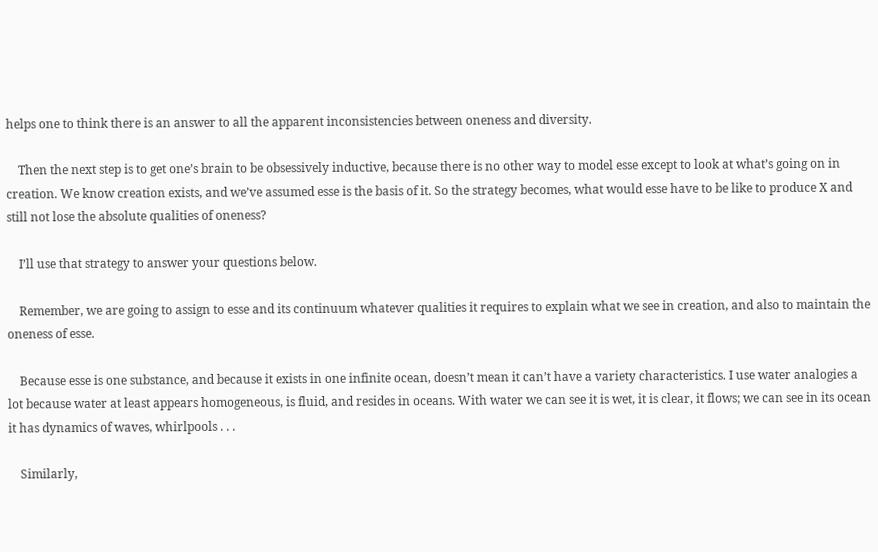helps one to think there is an answer to all the apparent inconsistencies between oneness and diversity.

    Then the next step is to get one’s brain to be obsessively inductive, because there is no other way to model esse except to look at what’s going on in creation. We know creation exists, and we’ve assumed esse is the basis of it. So the strategy becomes, what would esse have to be like to produce X and still not lose the absolute qualities of oneness?

    I’ll use that strategy to answer your questions below.

    Remember, we are going to assign to esse and its continuum whatever qualities it requires to explain what we see in creation, and also to maintain the oneness of esse.

    Because esse is one substance, and because it exists in one infinite ocean, doesn’t mean it can’t have a variety characteristics. I use water analogies a lot because water at least appears homogeneous, is fluid, and resides in oceans. With water we can see it is wet, it is clear, it flows; we can see in its ocean it has dynamics of waves, whirlpools . . .

    Similarly,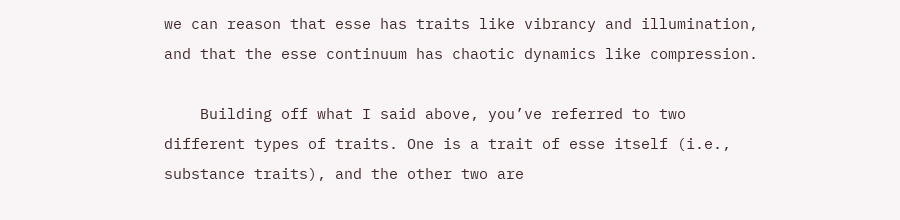we can reason that esse has traits like vibrancy and illumination, and that the esse continuum has chaotic dynamics like compression.

    Building off what I said above, you’ve referred to two different types of traits. One is a trait of esse itself (i.e., substance traits), and the other two are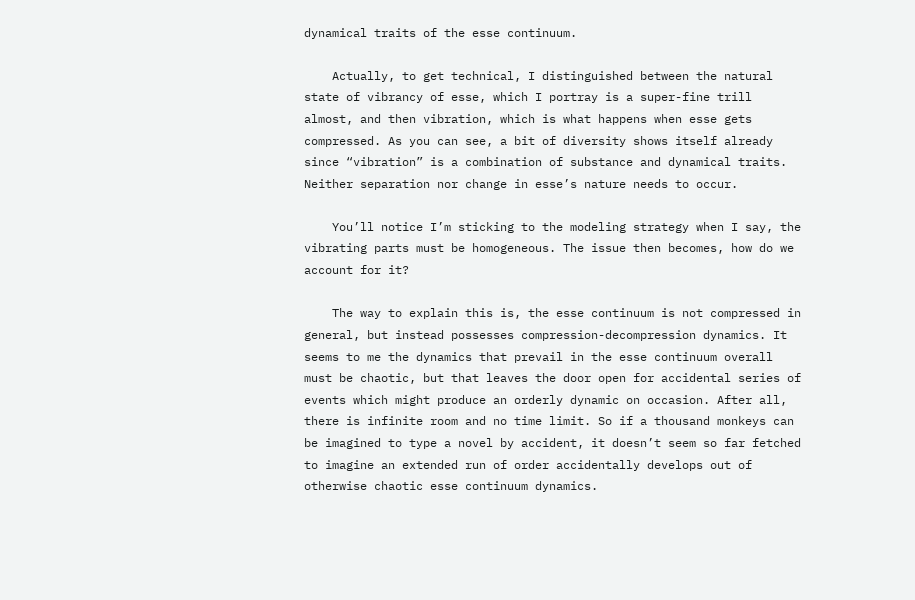dynamical traits of the esse continuum.

    Actually, to get technical, I distinguished between the natural state of vibrancy of esse, which I portray is a super-fine trill almost, and then vibration, which is what happens when esse gets compressed. As you can see, a bit of diversity shows itself already since “vibration” is a combination of substance and dynamical traits. Neither separation nor change in esse’s nature needs to occur.

    You’ll notice I’m sticking to the modeling strategy when I say, the vibrating parts must be homogeneous. The issue then becomes, how do we account for it?

    The way to explain this is, the esse continuum is not compressed in general, but instead possesses compression-decompression dynamics. It seems to me the dynamics that prevail in the esse continuum overall must be chaotic, but that leaves the door open for accidental series of events which might produce an orderly dynamic on occasion. After all, there is infinite room and no time limit. So if a thousand monkeys can be imagined to type a novel by accident, it doesn’t seem so far fetched to imagine an extended run of order accidentally develops out of otherwise chaotic esse continuum dynamics.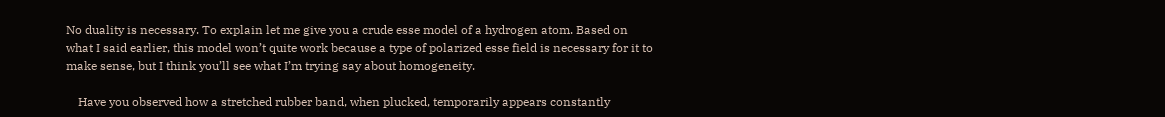No duality is necessary. To explain let me give you a crude esse model of a hydrogen atom. Based on what I said earlier, this model won’t quite work because a type of polarized esse field is necessary for it to make sense, but I think you’ll see what I’m trying say about homogeneity.

    Have you observed how a stretched rubber band, when plucked, temporarily appears constantly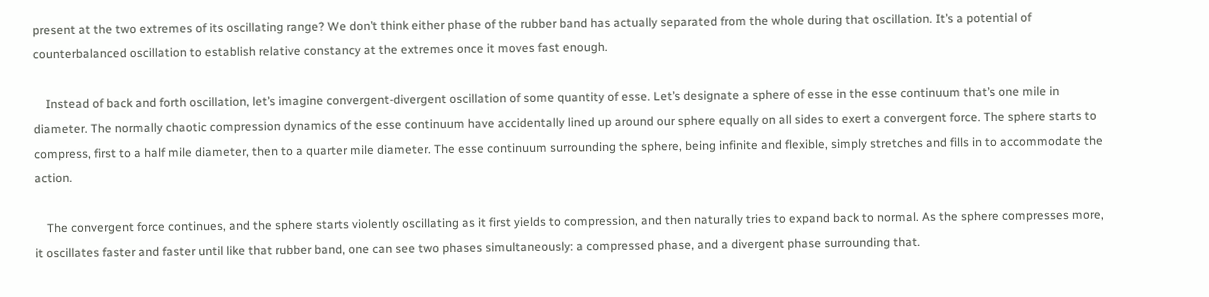present at the two extremes of its oscillating range? We don’t think either phase of the rubber band has actually separated from the whole during that oscillation. It’s a potential of counterbalanced oscillation to establish relative constancy at the extremes once it moves fast enough.

    Instead of back and forth oscillation, let’s imagine convergent-divergent oscillation of some quantity of esse. Let’s designate a sphere of esse in the esse continuum that’s one mile in diameter. The normally chaotic compression dynamics of the esse continuum have accidentally lined up around our sphere equally on all sides to exert a convergent force. The sphere starts to compress, first to a half mile diameter, then to a quarter mile diameter. The esse continuum surrounding the sphere, being infinite and flexible, simply stretches and fills in to accommodate the action.

    The convergent force continues, and the sphere starts violently oscillating as it first yields to compression, and then naturally tries to expand back to normal. As the sphere compresses more, it oscillates faster and faster until like that rubber band, one can see two phases simultaneously: a compressed phase, and a divergent phase surrounding that.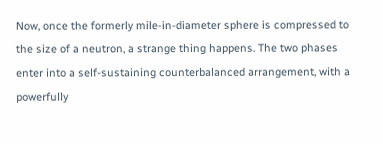Now, once the formerly mile-in-diameter sphere is compressed to the size of a neutron, a strange thing happens. The two phases enter into a self-sustaining counterbalanced arrangement, with a powerfully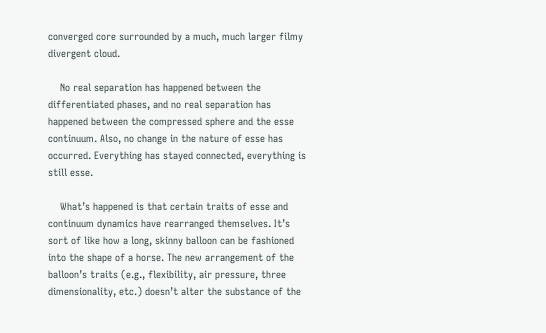converged core surrounded by a much, much larger filmy divergent cloud.

    No real separation has happened between the differentiated phases, and no real separation has happened between the compressed sphere and the esse continuum. Also, no change in the nature of esse has occurred. Everything has stayed connected, everything is still esse.

    What’s happened is that certain traits of esse and continuum dynamics have rearranged themselves. It’s sort of like how a long, skinny balloon can be fashioned into the shape of a horse. The new arrangement of the balloon’s traits (e.g., flexibility, air pressure, three dimensionality, etc.) doesn’t alter the substance of the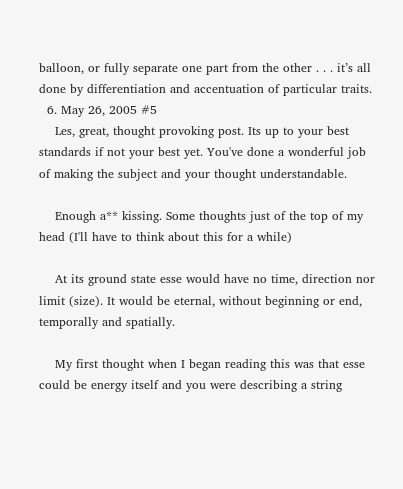balloon, or fully separate one part from the other . . . it’s all done by differentiation and accentuation of particular traits.
  6. May 26, 2005 #5
    Les, great, thought provoking post. Its up to your best standards if not your best yet. You've done a wonderful job of making the subject and your thought understandable.

    Enough a** kissing. Some thoughts just of the top of my head (I'll have to think about this for a while)

    At its ground state esse would have no time, direction nor limit (size). It would be eternal, without beginning or end, temporally and spatially.

    My first thought when I began reading this was that esse could be energy itself and you were describing a string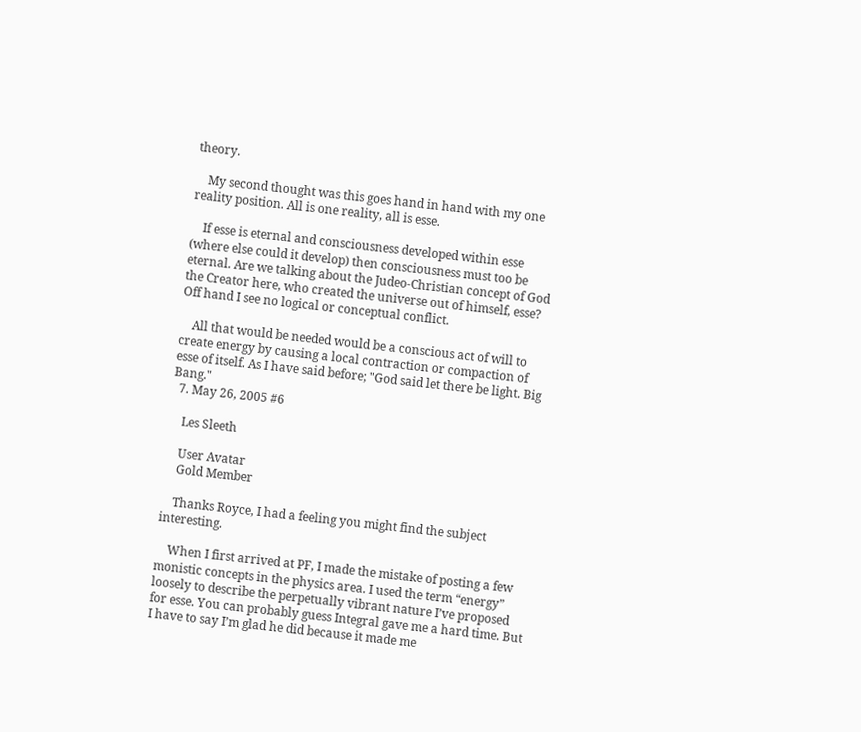theory.

    My second thought was this goes hand in hand with my one reality position. All is one reality, all is esse.

    If esse is eternal and consciousness developed within esse (where else could it develop) then consciousness must too be eternal. Are we talking about the Judeo-Christian concept of God the Creator here, who created the universe out of himself, esse? Off hand I see no logical or conceptual conflict.

    All that would be needed would be a conscious act of will to create energy by causing a local contraction or compaction of esse of itself. As I have said before; "God said let there be light. Big Bang."
  7. May 26, 2005 #6

    Les Sleeth

    User Avatar
    Gold Member

    Thanks Royce, I had a feeling you might find the subject interesting.

    When I first arrived at PF, I made the mistake of posting a few monistic concepts in the physics area. I used the term “energy” loosely to describe the perpetually vibrant nature I’ve proposed for esse. You can probably guess Integral gave me a hard time. But I have to say I’m glad he did because it made me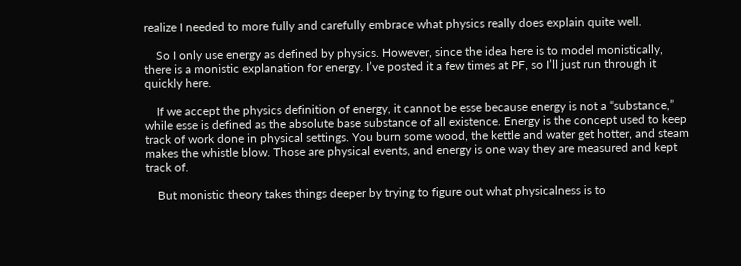realize I needed to more fully and carefully embrace what physics really does explain quite well.

    So I only use energy as defined by physics. However, since the idea here is to model monistically, there is a monistic explanation for energy. I’ve posted it a few times at PF, so I’ll just run through it quickly here.

    If we accept the physics definition of energy, it cannot be esse because energy is not a “substance,” while esse is defined as the absolute base substance of all existence. Energy is the concept used to keep track of work done in physical settings. You burn some wood, the kettle and water get hotter, and steam makes the whistle blow. Those are physical events, and energy is one way they are measured and kept track of.

    But monistic theory takes things deeper by trying to figure out what physicalness is to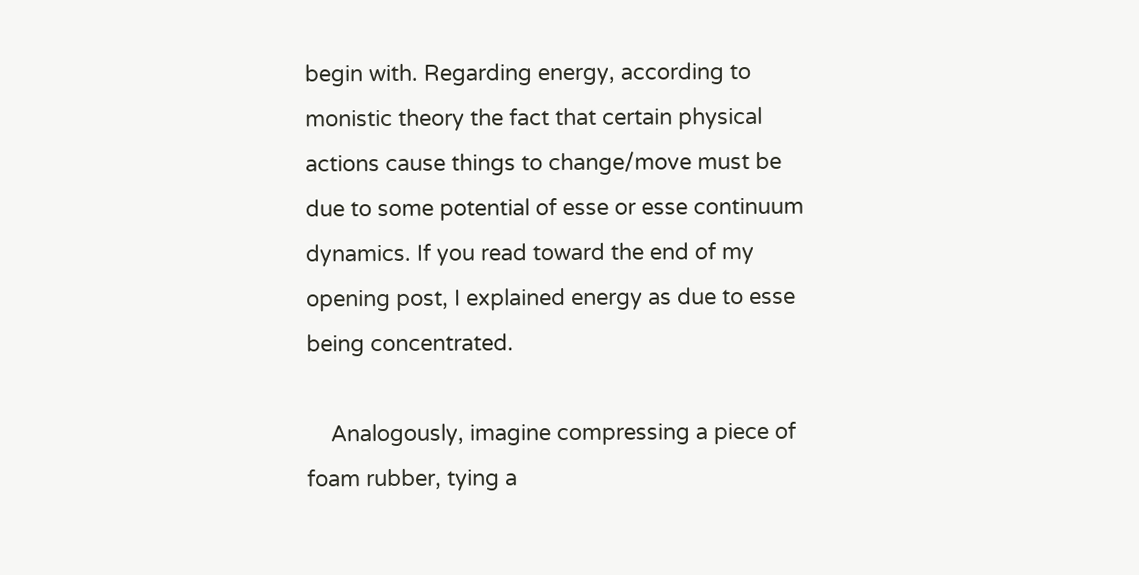begin with. Regarding energy, according to monistic theory the fact that certain physical actions cause things to change/move must be due to some potential of esse or esse continuum dynamics. If you read toward the end of my opening post, I explained energy as due to esse being concentrated.

    Analogously, imagine compressing a piece of foam rubber, tying a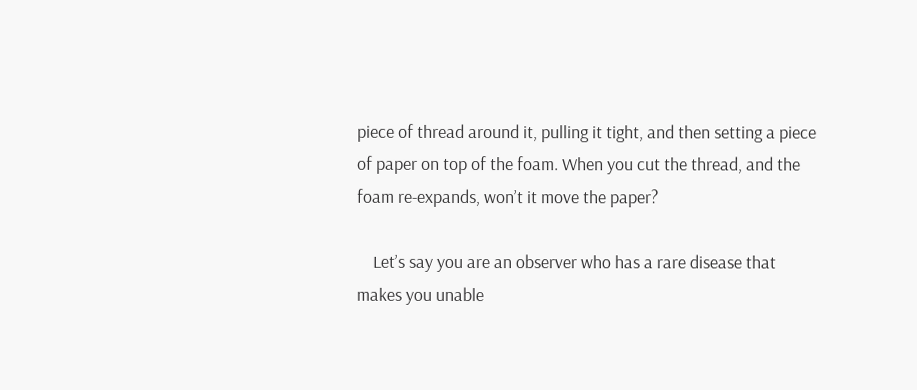piece of thread around it, pulling it tight, and then setting a piece of paper on top of the foam. When you cut the thread, and the foam re-expands, won’t it move the paper?

    Let’s say you are an observer who has a rare disease that makes you unable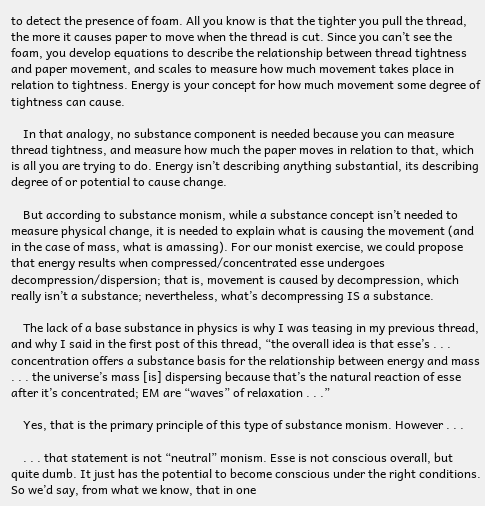to detect the presence of foam. All you know is that the tighter you pull the thread, the more it causes paper to move when the thread is cut. Since you can’t see the foam, you develop equations to describe the relationship between thread tightness and paper movement, and scales to measure how much movement takes place in relation to tightness. Energy is your concept for how much movement some degree of tightness can cause.

    In that analogy, no substance component is needed because you can measure thread tightness, and measure how much the paper moves in relation to that, which is all you are trying to do. Energy isn’t describing anything substantial, its describing degree of or potential to cause change.

    But according to substance monism, while a substance concept isn’t needed to measure physical change, it is needed to explain what is causing the movement (and in the case of mass, what is amassing). For our monist exercise, we could propose that energy results when compressed/concentrated esse undergoes decompression/dispersion; that is, movement is caused by decompression, which really isn’t a substance; nevertheless, what’s decompressing IS a substance.

    The lack of a base substance in physics is why I was teasing in my previous thread, and why I said in the first post of this thread, “the overall idea is that esse’s . . . concentration offers a substance basis for the relationship between energy and mass . . . the universe’s mass [is] dispersing because that’s the natural reaction of esse after it’s concentrated; EM are “waves” of relaxation . . .”

    Yes, that is the primary principle of this type of substance monism. However . . .

    . . . that statement is not “neutral” monism. Esse is not conscious overall, but quite dumb. It just has the potential to become conscious under the right conditions. So we’d say, from what we know, that in one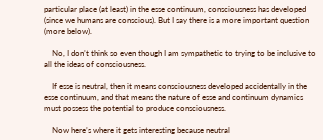particular place (at least) in the esse continuum, consciousness has developed (since we humans are conscious). But I say there is a more important question (more below).

    No, I don’t think so even though I am sympathetic to trying to be inclusive to all the ideas of consciousness.

    If esse is neutral, then it means consciousness developed accidentally in the esse continuum, and that means the nature of esse and continuum dynamics must possess the potential to produce consciousness.

    Now here’s where it gets interesting because neutral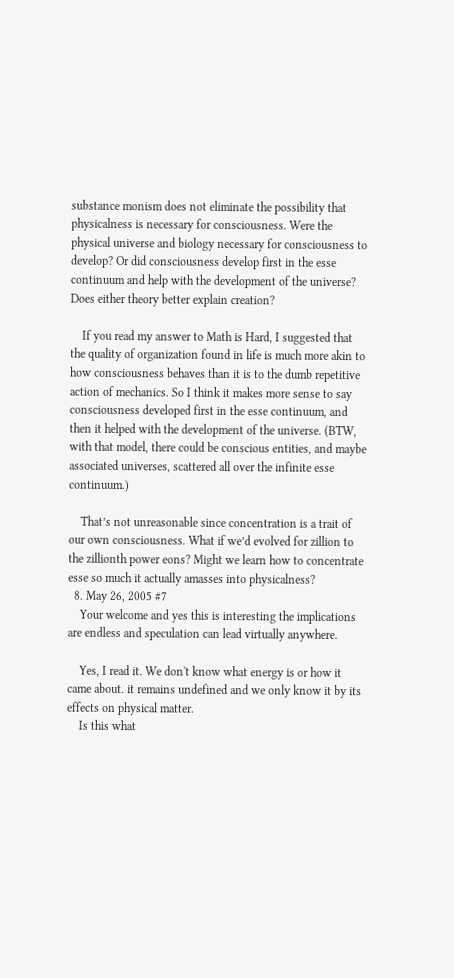substance monism does not eliminate the possibility that physicalness is necessary for consciousness. Were the physical universe and biology necessary for consciousness to develop? Or did consciousness develop first in the esse continuum and help with the development of the universe? Does either theory better explain creation?

    If you read my answer to Math is Hard, I suggested that the quality of organization found in life is much more akin to how consciousness behaves than it is to the dumb repetitive action of mechanics. So I think it makes more sense to say consciousness developed first in the esse continuum, and then it helped with the development of the universe. (BTW, with that model, there could be conscious entities, and maybe associated universes, scattered all over the infinite esse continuum.)

    That’s not unreasonable since concentration is a trait of our own consciousness. What if we’d evolved for zillion to the zillionth power eons? Might we learn how to concentrate esse so much it actually amasses into physicalness?
  8. May 26, 2005 #7
    Your welcome and yes this is interesting the implications are endless and speculation can lead virtually anywhere.

    Yes, I read it. We don't know what energy is or how it came about. it remains undefined and we only know it by its effects on physical matter.
    Is this what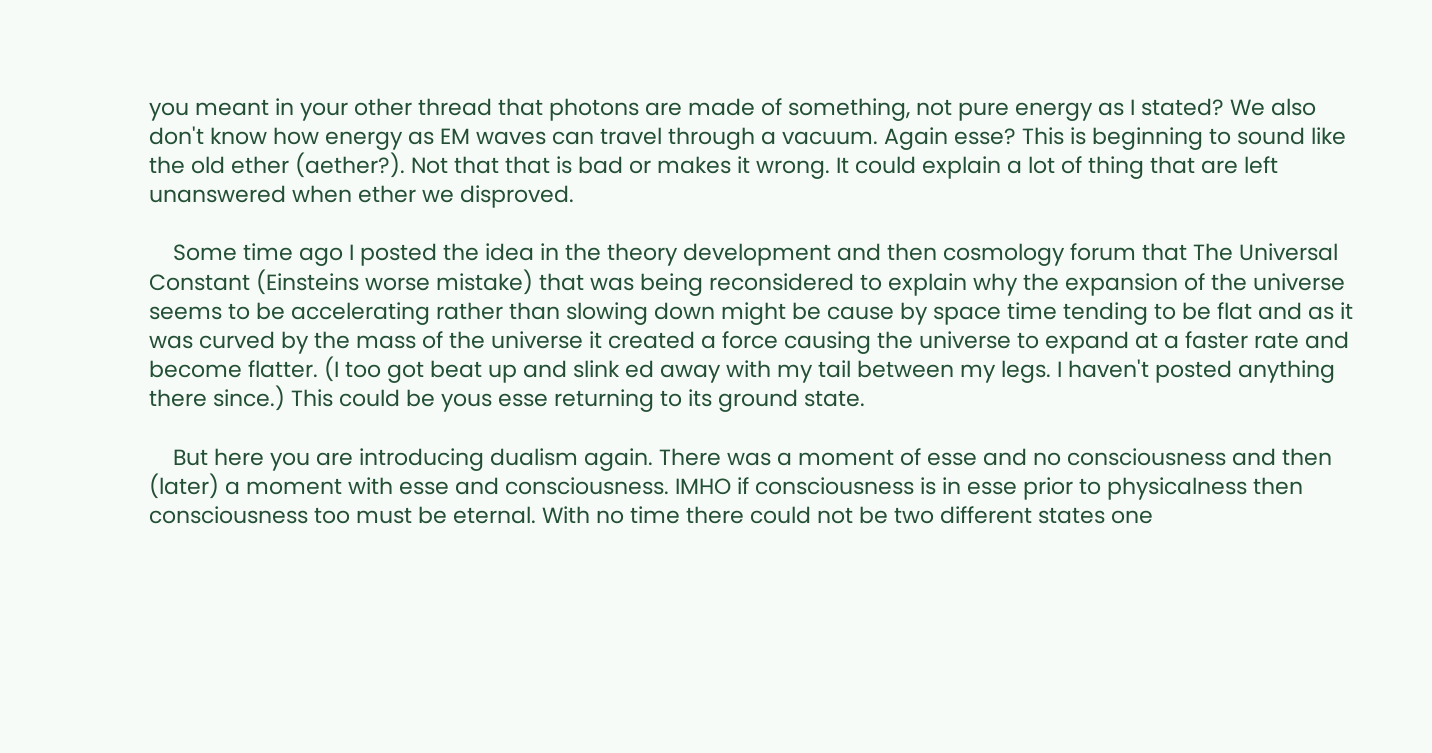you meant in your other thread that photons are made of something, not pure energy as I stated? We also don't know how energy as EM waves can travel through a vacuum. Again esse? This is beginning to sound like the old ether (aether?). Not that that is bad or makes it wrong. It could explain a lot of thing that are left unanswered when ether we disproved.

    Some time ago I posted the idea in the theory development and then cosmology forum that The Universal Constant (Einsteins worse mistake) that was being reconsidered to explain why the expansion of the universe seems to be accelerating rather than slowing down might be cause by space time tending to be flat and as it was curved by the mass of the universe it created a force causing the universe to expand at a faster rate and become flatter. (I too got beat up and slink ed away with my tail between my legs. I haven't posted anything there since.) This could be yous esse returning to its ground state.

    But here you are introducing dualism again. There was a moment of esse and no consciousness and then (later) a moment with esse and consciousness. IMHO if consciousness is in esse prior to physicalness then consciousness too must be eternal. With no time there could not be two different states one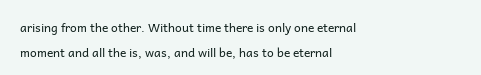arising from the other. Without time there is only one eternal moment and all the is, was, and will be, has to be eternal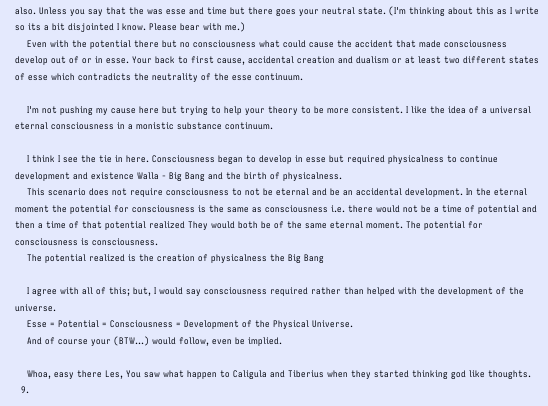also. Unless you say that the was esse and time but there goes your neutral state. (I'm thinking about this as I write so its a bit disjointed I know. Please bear with me.)
    Even with the potential there but no consciousness what could cause the accident that made consciousness develop out of or in esse. Your back to first cause, accidental creation and dualism or at least two different states of esse which contradicts the neutrality of the esse continuum.

    I'm not pushing my cause here but trying to help your theory to be more consistent. I like the idea of a universal eternal consciousness in a monistic substance continuum.

    I think I see the tie in here. Consciousness began to develop in esse but required physicalness to continue development and existence Walla - Big Bang and the birth of physicalness.
    This scenario does not require consciousness to not be eternal and be an accidental development. In the eternal moment the potential for consciousness is the same as consciousness i.e. there would not be a time of potential and then a time of that potential realized They would both be of the same eternal moment. The potential for consciousness is consciousness.
    The potential realized is the creation of physicalness the Big Bang

    I agree with all of this; but, I would say consciousness required rather than helped with the development of the universe.
    Esse = Potential = Consciousness = Development of the Physical Universe.
    And of course your (BTW...) would follow, even be implied.

    Whoa, easy there Les, You saw what happen to Caligula and Tiberius when they started thinking god like thoughts.
  9.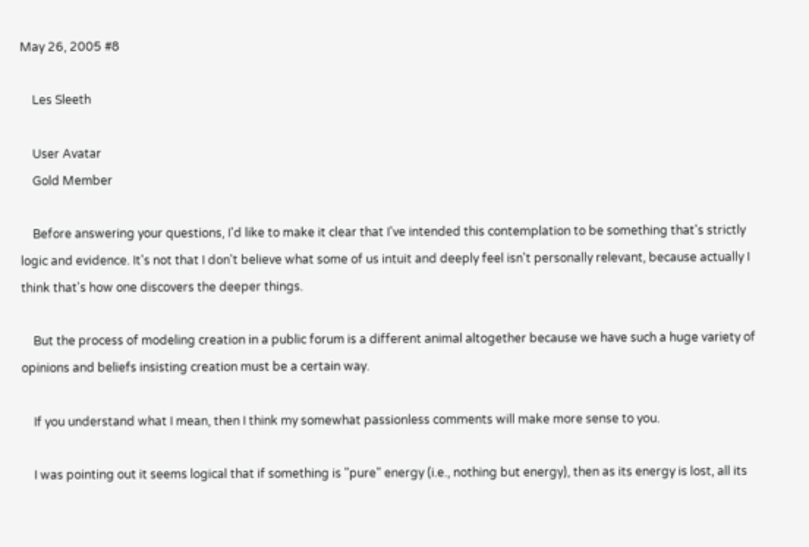May 26, 2005 #8

    Les Sleeth

    User Avatar
    Gold Member

    Before answering your questions, I'd like to make it clear that I've intended this contemplation to be something that's strictly logic and evidence. It's not that I don't believe what some of us intuit and deeply feel isn't personally relevant, because actually I think that's how one discovers the deeper things.

    But the process of modeling creation in a public forum is a different animal altogether because we have such a huge variety of opinions and beliefs insisting creation must be a certain way.

    If you understand what I mean, then I think my somewhat passionless comments will make more sense to you.

    I was pointing out it seems logical that if something is "pure" energy (i.e., nothing but energy), then as its energy is lost, all its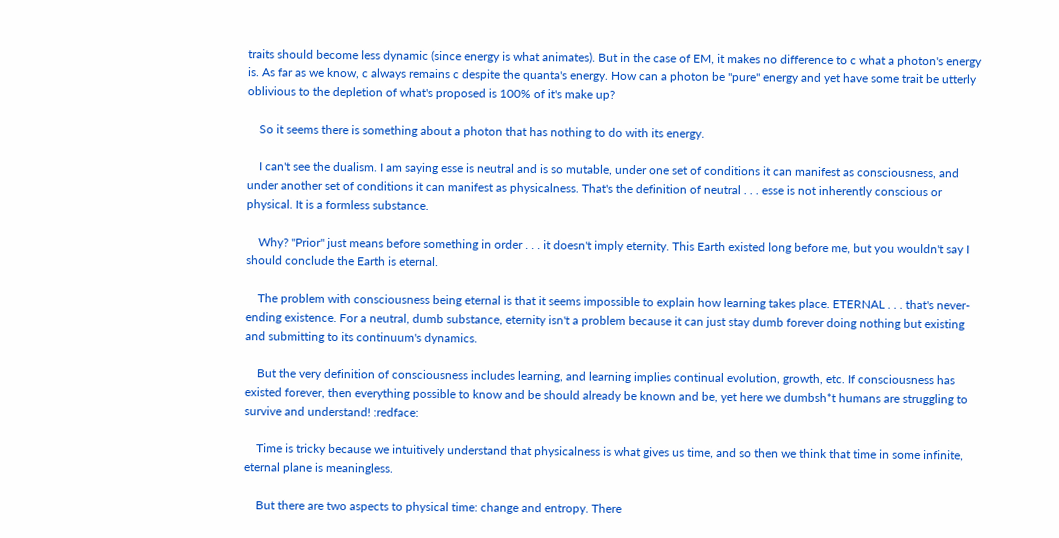traits should become less dynamic (since energy is what animates). But in the case of EM, it makes no difference to c what a photon's energy is. As far as we know, c always remains c despite the quanta's energy. How can a photon be "pure" energy and yet have some trait be utterly oblivious to the depletion of what's proposed is 100% of it's make up?

    So it seems there is something about a photon that has nothing to do with its energy.

    I can't see the dualism. I am saying esse is neutral and is so mutable, under one set of conditions it can manifest as consciousness, and under another set of conditions it can manifest as physicalness. That's the definition of neutral . . . esse is not inherently conscious or physical. It is a formless substance.

    Why? "Prior" just means before something in order . . . it doesn't imply eternity. This Earth existed long before me, but you wouldn't say I should conclude the Earth is eternal.

    The problem with consciousness being eternal is that it seems impossible to explain how learning takes place. ETERNAL . . . that's never-ending existence. For a neutral, dumb substance, eternity isn't a problem because it can just stay dumb forever doing nothing but existing and submitting to its continuum's dynamics.

    But the very definition of consciousness includes learning, and learning implies continual evolution, growth, etc. If consciousness has existed forever, then everything possible to know and be should already be known and be, yet here we dumbsh*t humans are struggling to survive and understand! :redface:

    Time is tricky because we intuitively understand that physicalness is what gives us time, and so then we think that time in some infinite, eternal plane is meaningless.

    But there are two aspects to physical time: change and entropy. There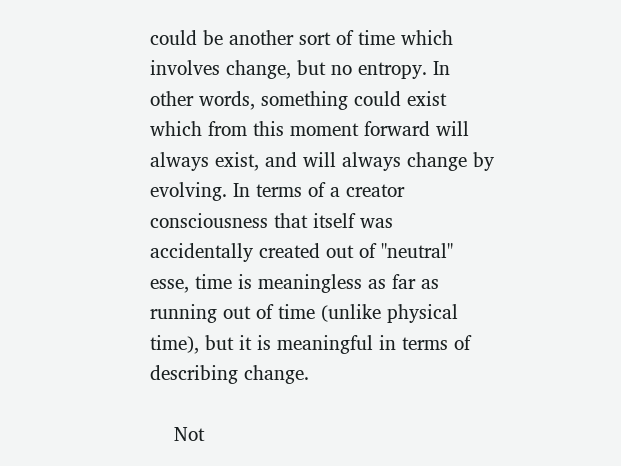could be another sort of time which involves change, but no entropy. In other words, something could exist which from this moment forward will always exist, and will always change by evolving. In terms of a creator consciousness that itself was accidentally created out of "neutral" esse, time is meaningless as far as running out of time (unlike physical time), but it is meaningful in terms of describing change.

    Not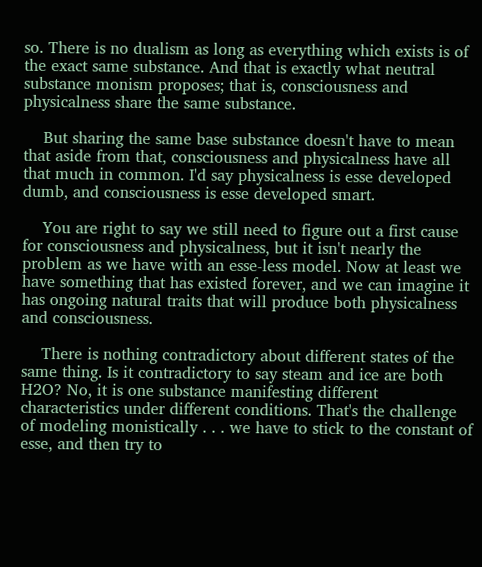so. There is no dualism as long as everything which exists is of the exact same substance. And that is exactly what neutral substance monism proposes; that is, consciousness and physicalness share the same substance.

    But sharing the same base substance doesn't have to mean that aside from that, consciousness and physicalness have all that much in common. I'd say physicalness is esse developed dumb, and consciousness is esse developed smart.

    You are right to say we still need to figure out a first cause for consciousness and physicalness, but it isn't nearly the problem as we have with an esse-less model. Now at least we have something that has existed forever, and we can imagine it has ongoing natural traits that will produce both physicalness and consciousness.

    There is nothing contradictory about different states of the same thing. Is it contradictory to say steam and ice are both H2O? No, it is one substance manifesting different characteristics under different conditions. That's the challenge of modeling monistically . . . we have to stick to the constant of esse, and then try to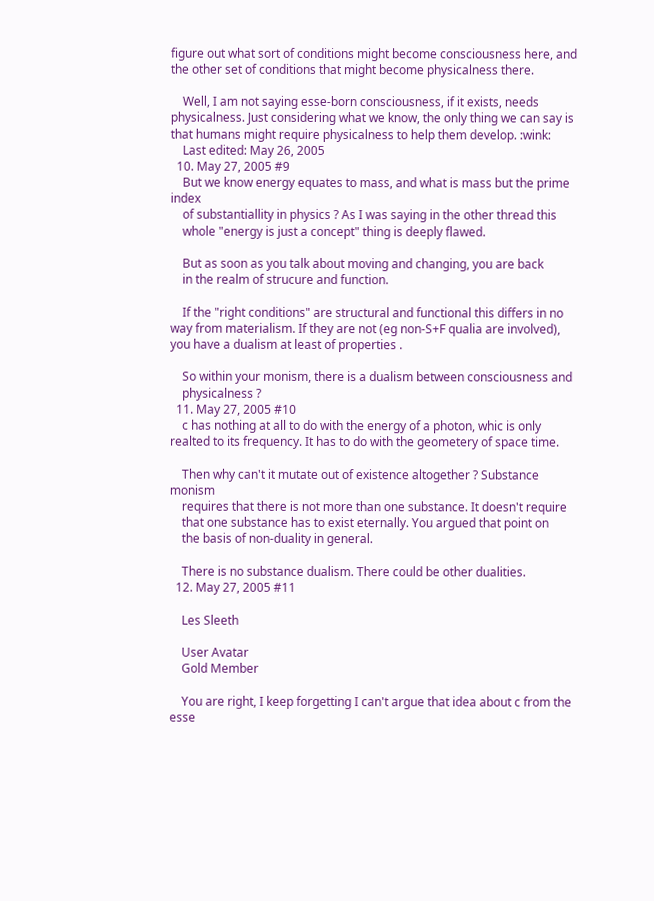figure out what sort of conditions might become consciousness here, and the other set of conditions that might become physicalness there.

    Well, I am not saying esse-born consciousness, if it exists, needs physicalness. Just considering what we know, the only thing we can say is that humans might require physicalness to help them develop. :wink:
    Last edited: May 26, 2005
  10. May 27, 2005 #9
    But we know energy equates to mass, and what is mass but the prime index
    of substantiallity in physics ? As I was saying in the other thread this
    whole "energy is just a concept" thing is deeply flawed.

    But as soon as you talk about moving and changing, you are back
    in the realm of strucure and function.

    If the "right conditions" are structural and functional this differs in no way from materialism. If they are not (eg non-S+F qualia are involved), you have a dualism at least of properties .

    So within your monism, there is a dualism between consciousness and
    physicalness ?
  11. May 27, 2005 #10
    c has nothing at all to do with the energy of a photon, whic is only realted to its frequency. It has to do with the geometery of space time.

    Then why can't it mutate out of existence altogether ? Substance monism
    requires that there is not more than one substance. It doesn't require
    that one substance has to exist eternally. You argued that point on
    the basis of non-duality in general.

    There is no substance dualism. There could be other dualities.
  12. May 27, 2005 #11

    Les Sleeth

    User Avatar
    Gold Member

    You are right, I keep forgetting I can't argue that idea about c from the esse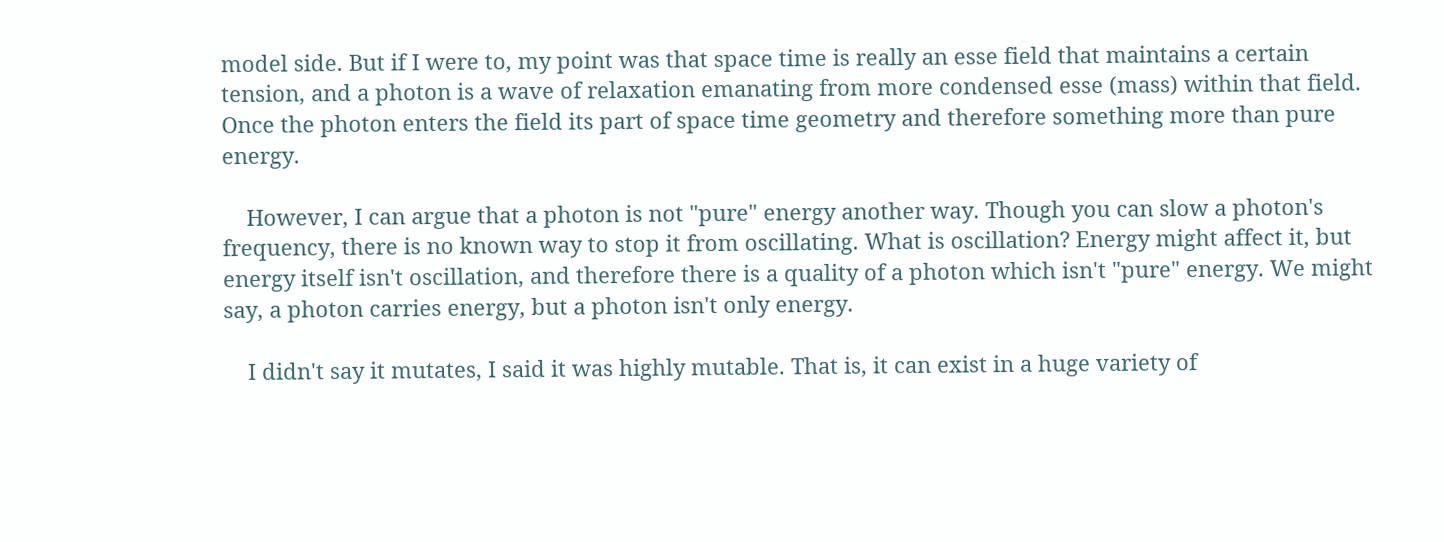model side. But if I were to, my point was that space time is really an esse field that maintains a certain tension, and a photon is a wave of relaxation emanating from more condensed esse (mass) within that field. Once the photon enters the field its part of space time geometry and therefore something more than pure energy.

    However, I can argue that a photon is not "pure" energy another way. Though you can slow a photon's frequency, there is no known way to stop it from oscillating. What is oscillation? Energy might affect it, but energy itself isn't oscillation, and therefore there is a quality of a photon which isn't "pure" energy. We might say, a photon carries energy, but a photon isn't only energy.

    I didn't say it mutates, I said it was highly mutable. That is, it can exist in a huge variety of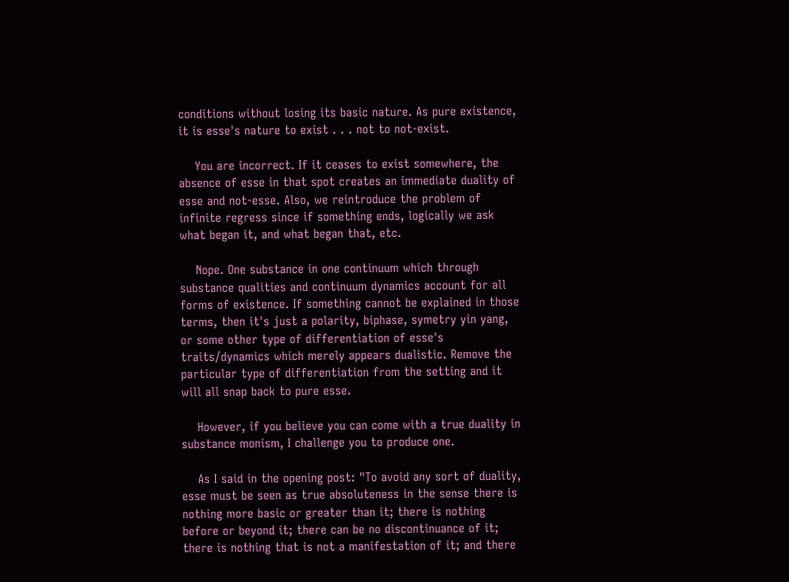conditions without losing its basic nature. As pure existence, it is esse's nature to exist . . . not to not-exist.

    You are incorrect. If it ceases to exist somewhere, the absence of esse in that spot creates an immediate duality of esse and not-esse. Also, we reintroduce the problem of infinite regress since if something ends, logically we ask what began it, and what began that, etc.

    Nope. One substance in one continuum which through substance qualities and continuum dynamics account for all forms of existence. If something cannot be explained in those terms, then it's just a polarity, biphase, symetry yin yang, or some other type of differentiation of esse's traits/dynamics which merely appears dualistic. Remove the particular type of differentiation from the setting and it will all snap back to pure esse.

    However, if you believe you can come with a true duality in substance monism, I challenge you to produce one.

    As I said in the opening post: "To avoid any sort of duality, esse must be seen as true absoluteness in the sense there is nothing more basic or greater than it; there is nothing before or beyond it; there can be no discontinuance of it; there is nothing that is not a manifestation of it; and there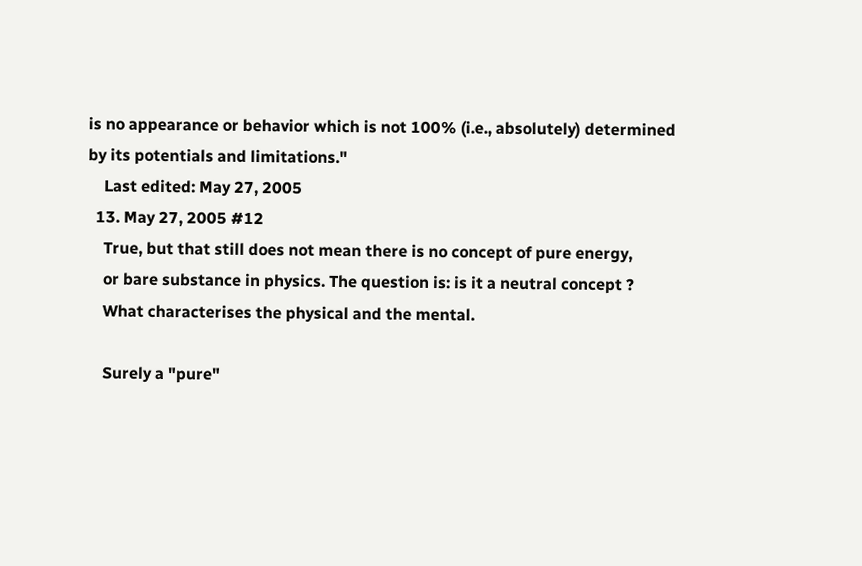is no appearance or behavior which is not 100% (i.e., absolutely) determined by its potentials and limitations."
    Last edited: May 27, 2005
  13. May 27, 2005 #12
    True, but that still does not mean there is no concept of pure energy,
    or bare substance in physics. The question is: is it a neutral concept ?
    What characterises the physical and the mental.

    Surely a "pure"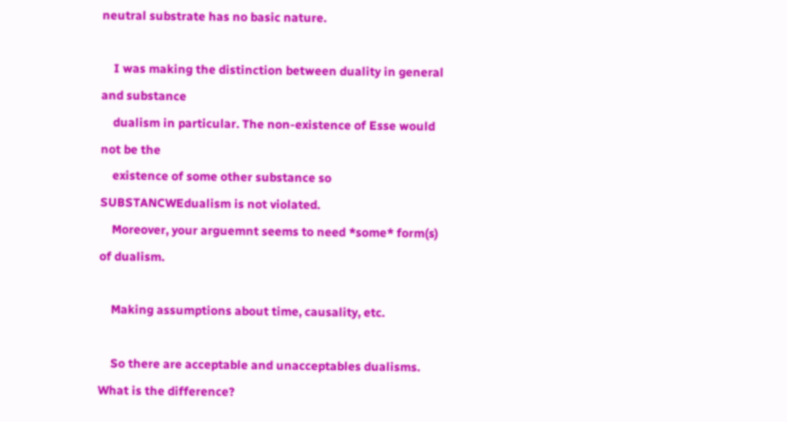neutral substrate has no basic nature.

    I was making the distinction between duality in general and substance
    dualism in particular. The non-existence of Esse would not be the
    existence of some other substance so SUBSTANCWEdualism is not violated.
    Moreover, your arguemnt seems to need *some* form(s) of dualism.

    Making assumptions about time, causality, etc.

    So there are acceptable and unacceptables dualisms. What is the difference?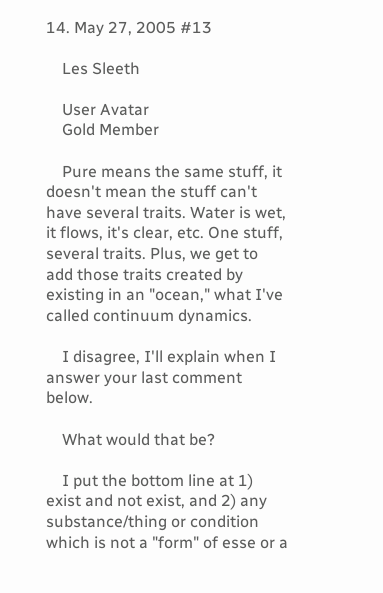14. May 27, 2005 #13

    Les Sleeth

    User Avatar
    Gold Member

    Pure means the same stuff, it doesn't mean the stuff can't have several traits. Water is wet, it flows, it's clear, etc. One stuff, several traits. Plus, we get to add those traits created by existing in an "ocean," what I've called continuum dynamics.

    I disagree, I'll explain when I answer your last comment below.

    What would that be?

    I put the bottom line at 1) exist and not exist, and 2) any substance/thing or condition which is not a "form" of esse or a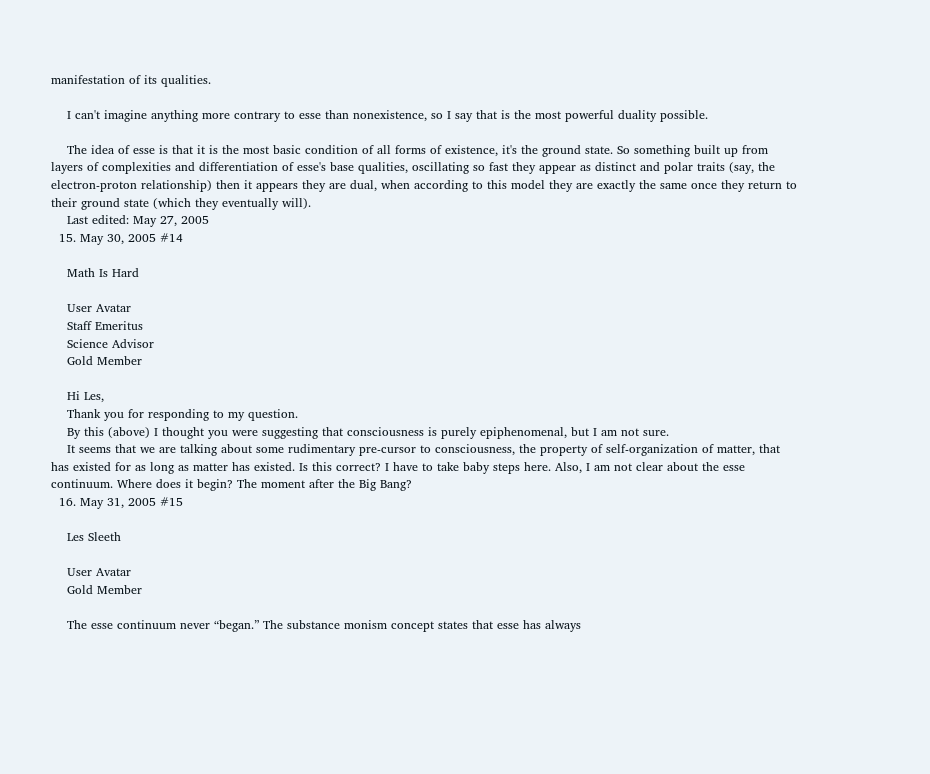manifestation of its qualities.

    I can't imagine anything more contrary to esse than nonexistence, so I say that is the most powerful duality possible.

    The idea of esse is that it is the most basic condition of all forms of existence, it's the ground state. So something built up from layers of complexities and differentiation of esse's base qualities, oscillating so fast they appear as distinct and polar traits (say, the electron-proton relationship) then it appears they are dual, when according to this model they are exactly the same once they return to their ground state (which they eventually will).
    Last edited: May 27, 2005
  15. May 30, 2005 #14

    Math Is Hard

    User Avatar
    Staff Emeritus
    Science Advisor
    Gold Member

    Hi Les,
    Thank you for responding to my question.
    By this (above) I thought you were suggesting that consciousness is purely epiphenomenal, but I am not sure.
    It seems that we are talking about some rudimentary pre-cursor to consciousness, the property of self-organization of matter, that has existed for as long as matter has existed. Is this correct? I have to take baby steps here. Also, I am not clear about the esse continuum. Where does it begin? The moment after the Big Bang?
  16. May 31, 2005 #15

    Les Sleeth

    User Avatar
    Gold Member

    The esse continuum never “began.” The substance monism concept states that esse has always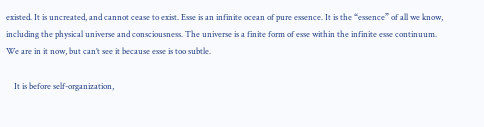existed. It is uncreated, and cannot cease to exist. Esse is an infinite ocean of pure essence. It is the “essence” of all we know, including the physical universe and consciousness. The universe is a finite form of esse within the infinite esse continuum. We are in it now, but can’t see it because esse is too subtle.

    It is before self-organization,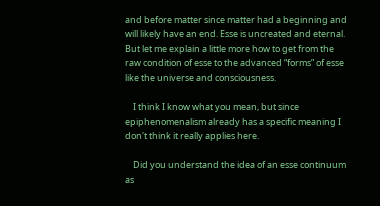and before matter since matter had a beginning and will likely have an end. Esse is uncreated and eternal. But let me explain a little more how to get from the raw condition of esse to the advanced “forms” of esse like the universe and consciousness.

    I think I know what you mean, but since epiphenomenalism already has a specific meaning I don't think it really applies here.

    Did you understand the idea of an esse continuum as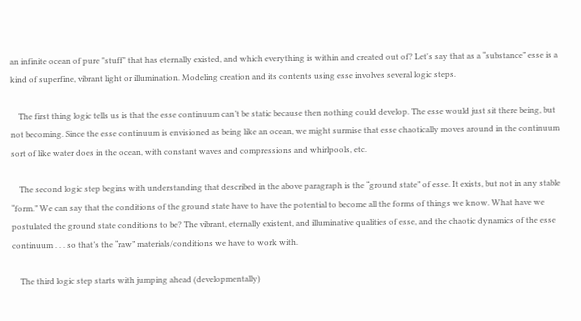an infinite ocean of pure "stuff" that has eternally existed, and which everything is within and created out of? Let's say that as a “substance” esse is a kind of superfine, vibrant light or illumination. Modeling creation and its contents using esse involves several logic steps.

    The first thing logic tells us is that the esse continuum can’t be static because then nothing could develop. The esse would just sit there being, but not becoming. Since the esse continuum is envisioned as being like an ocean, we might surmise that esse chaotically moves around in the continuum sort of like water does in the ocean, with constant waves and compressions and whirlpools, etc.

    The second logic step begins with understanding that described in the above paragraph is the “ground state” of esse. It exists, but not in any stable “form.” We can say that the conditions of the ground state have to have the potential to become all the forms of things we know. What have we postulated the ground state conditions to be? The vibrant, eternally existent, and illuminative qualities of esse, and the chaotic dynamics of the esse continuum . . . so that’s the “raw” materials/conditions we have to work with.

    The third logic step starts with jumping ahead (developmentally)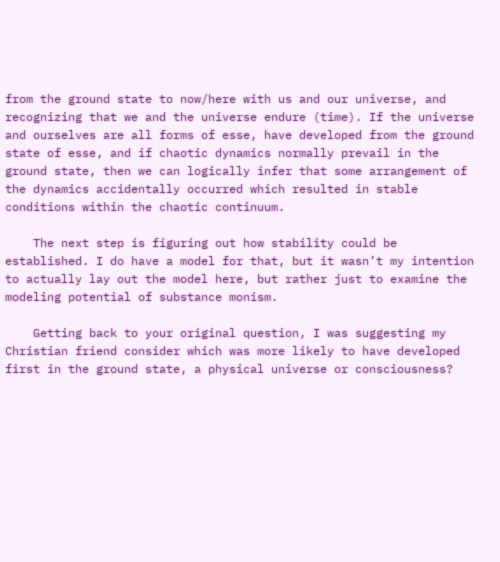from the ground state to now/here with us and our universe, and recognizing that we and the universe endure (time). If the universe and ourselves are all forms of esse, have developed from the ground state of esse, and if chaotic dynamics normally prevail in the ground state, then we can logically infer that some arrangement of the dynamics accidentally occurred which resulted in stable conditions within the chaotic continuum.

    The next step is figuring out how stability could be established. I do have a model for that, but it wasn’t my intention to actually lay out the model here, but rather just to examine the modeling potential of substance monism.

    Getting back to your original question, I was suggesting my Christian friend consider which was more likely to have developed first in the ground state, a physical universe or consciousness?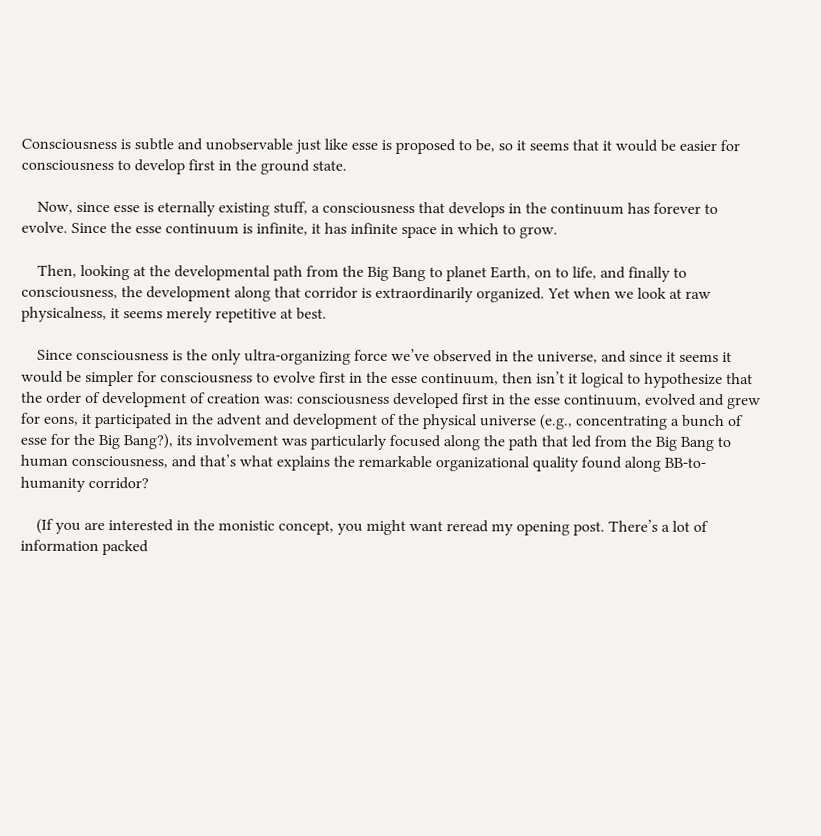Consciousness is subtle and unobservable just like esse is proposed to be, so it seems that it would be easier for consciousness to develop first in the ground state.

    Now, since esse is eternally existing stuff, a consciousness that develops in the continuum has forever to evolve. Since the esse continuum is infinite, it has infinite space in which to grow.

    Then, looking at the developmental path from the Big Bang to planet Earth, on to life, and finally to consciousness, the development along that corridor is extraordinarily organized. Yet when we look at raw physicalness, it seems merely repetitive at best.

    Since consciousness is the only ultra-organizing force we’ve observed in the universe, and since it seems it would be simpler for consciousness to evolve first in the esse continuum, then isn’t it logical to hypothesize that the order of development of creation was: consciousness developed first in the esse continuum, evolved and grew for eons, it participated in the advent and development of the physical universe (e.g., concentrating a bunch of esse for the Big Bang?), its involvement was particularly focused along the path that led from the Big Bang to human consciousness, and that’s what explains the remarkable organizational quality found along BB-to-humanity corridor?

    (If you are interested in the monistic concept, you might want reread my opening post. There’s a lot of information packed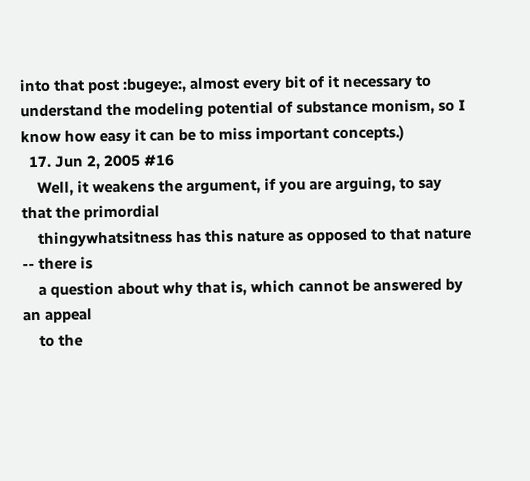into that post :bugeye:, almost every bit of it necessary to understand the modeling potential of substance monism, so I know how easy it can be to miss important concepts.)
  17. Jun 2, 2005 #16
    Well, it weakens the argument, if you are arguing, to say that the primordial
    thingywhatsitness has this nature as opposed to that nature -- there is
    a question about why that is, which cannot be answered by an appeal
    to the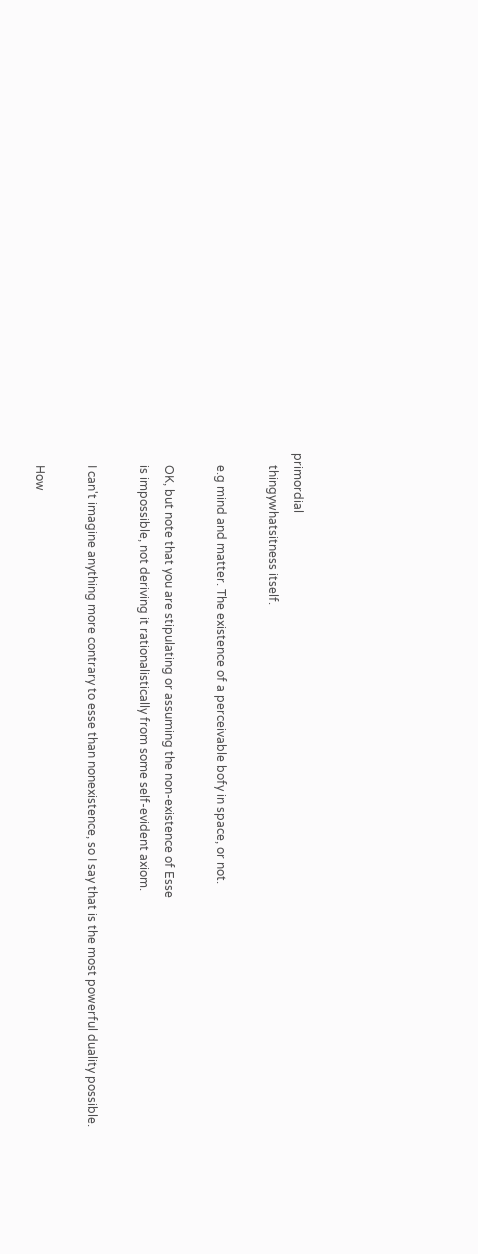primordial
    thingywhatsitness itself.

    e.g mind and matter. The existence of a perceivable bofy in space, or not.

    OK, but note that you are stipulating or assuming the non-existence of Esse
    is impossible, not deriving it rationalistically from some self-evident axiom.

    I can't imagine anything more contrary to esse than nonexistence, so I say that is the most powerful duality possible.

    How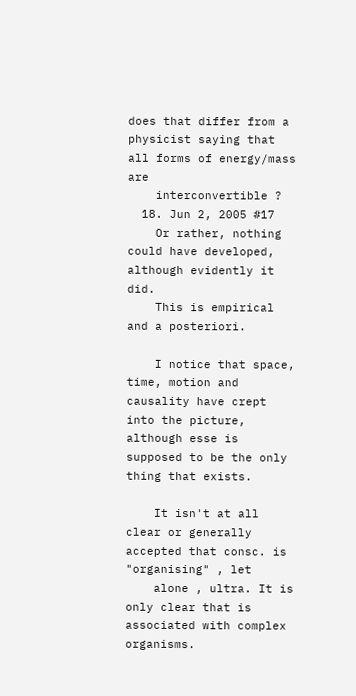does that differ from a physicist saying that all forms of energy/mass are
    interconvertible ?
  18. Jun 2, 2005 #17
    Or rather, nothing could have developed, although evidently it did.
    This is empirical and a posteriori.

    I notice that space, time, motion and causality have crept into the picture, although esse is supposed to be the only thing that exists.

    It isn't at all clear or generally accepted that consc. is "organising" , let
    alone , ultra. It is only clear that is associated with complex organisms.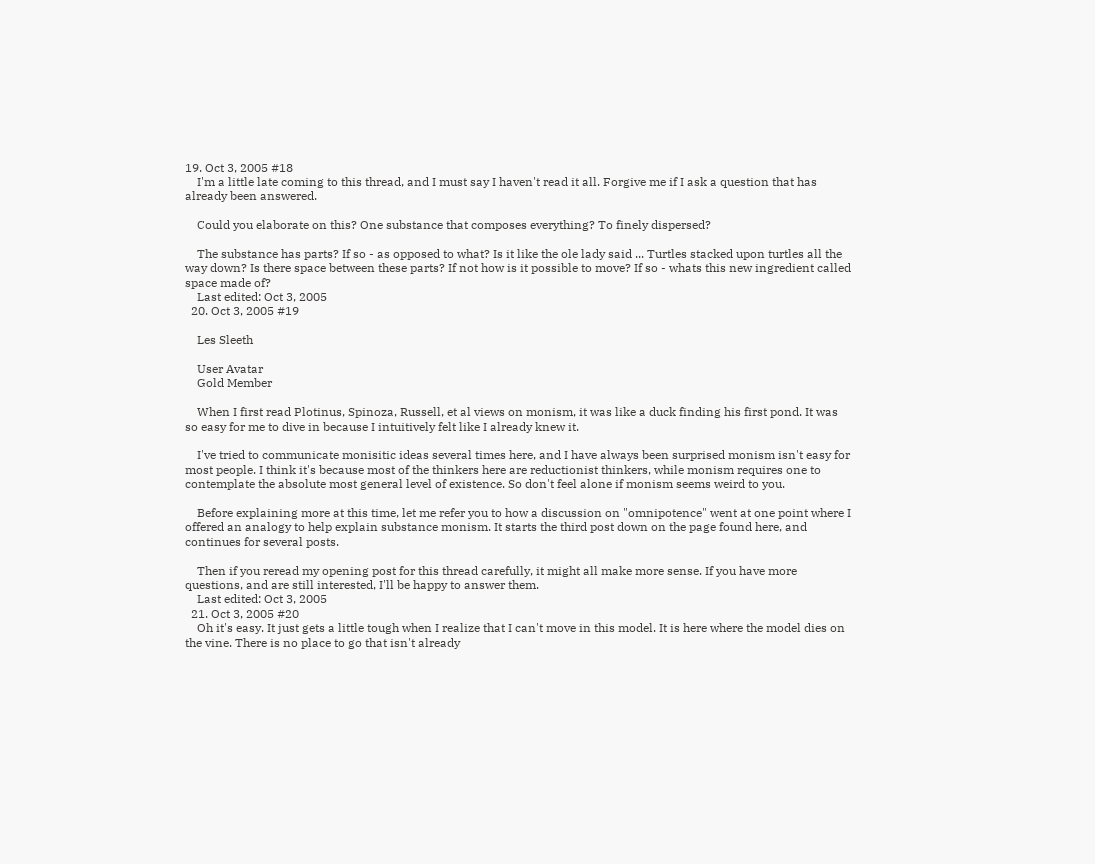19. Oct 3, 2005 #18
    I'm a little late coming to this thread, and I must say I haven't read it all. Forgive me if I ask a question that has already been answered.

    Could you elaborate on this? One substance that composes everything? To finely dispersed?

    The substance has parts? If so - as opposed to what? Is it like the ole lady said ... Turtles stacked upon turtles all the way down? Is there space between these parts? If not how is it possible to move? If so - whats this new ingredient called space made of?
    Last edited: Oct 3, 2005
  20. Oct 3, 2005 #19

    Les Sleeth

    User Avatar
    Gold Member

    When I first read Plotinus, Spinoza, Russell, et al views on monism, it was like a duck finding his first pond. It was so easy for me to dive in because I intuitively felt like I already knew it.

    I've tried to communicate monisitic ideas several times here, and I have always been surprised monism isn't easy for most people. I think it's because most of the thinkers here are reductionist thinkers, while monism requires one to contemplate the absolute most general level of existence. So don't feel alone if monism seems weird to you.

    Before explaining more at this time, let me refer you to how a discussion on "omnipotence" went at one point where I offered an analogy to help explain substance monism. It starts the third post down on the page found here, and continues for several posts.

    Then if you reread my opening post for this thread carefully, it might all make more sense. If you have more questions, and are still interested, I'll be happy to answer them.
    Last edited: Oct 3, 2005
  21. Oct 3, 2005 #20
    Oh it's easy. It just gets a little tough when I realize that I can't move in this model. It is here where the model dies on the vine. There is no place to go that isn't already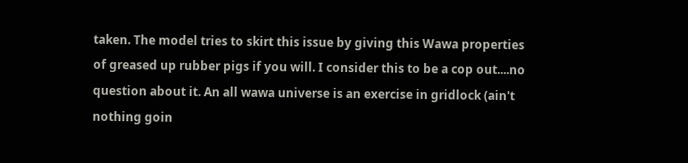taken. The model tries to skirt this issue by giving this Wawa properties of greased up rubber pigs if you will. I consider this to be a cop out....no question about it. An all wawa universe is an exercise in gridlock (ain't nothing goin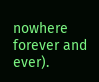nowhere forever and ever).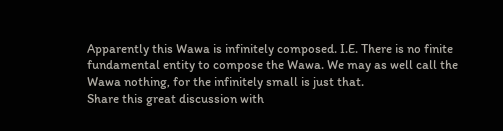Apparently this Wawa is infinitely composed. I.E. There is no finite fundamental entity to compose the Wawa. We may as well call the Wawa nothing, for the infinitely small is just that.
Share this great discussion with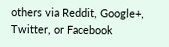others via Reddit, Google+, Twitter, or Facebook